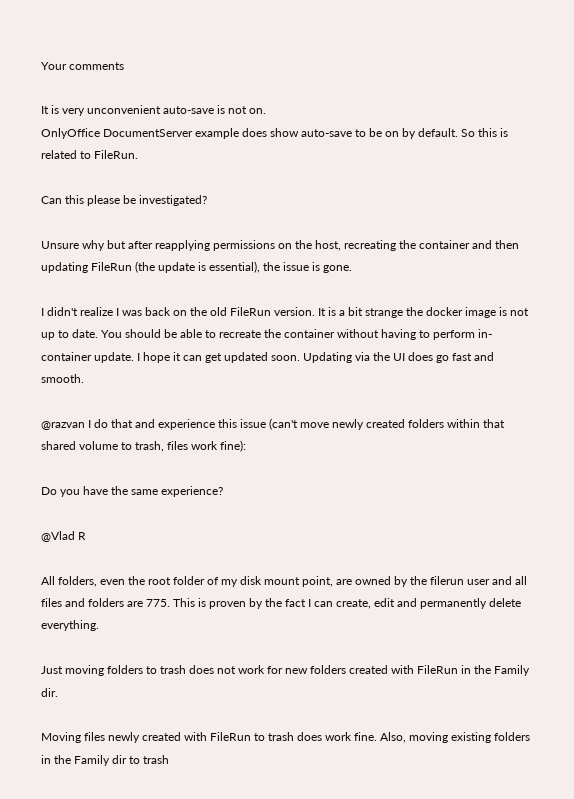Your comments

It is very unconvenient auto-save is not on.
OnlyOffice DocumentServer example does show auto-save to be on by default. So this is related to FileRun.

Can this please be investigated?

Unsure why but after reapplying permissions on the host, recreating the container and then updating FileRun (the update is essential), the issue is gone.

I didn't realize I was back on the old FileRun version. It is a bit strange the docker image is not up to date. You should be able to recreate the container without having to perform in-container update. I hope it can get updated soon. Updating via the UI does go fast and smooth.

@razvan I do that and experience this issue (can't move newly created folders within that shared volume to trash, files work fine):

Do you have the same experience?

@Vlad R

All folders, even the root folder of my disk mount point, are owned by the filerun user and all files and folders are 775. This is proven by the fact I can create, edit and permanently delete everything.

Just moving folders to trash does not work for new folders created with FileRun in the Family dir.

Moving files newly created with FileRun to trash does work fine. Also, moving existing folders in the Family dir to trash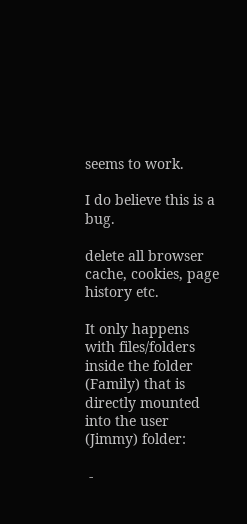seems to work.

I do believe this is a bug.

delete all browser cache, cookies, page history etc.

It only happens with files/folders inside the folder (Family) that is directly mounted into the user (Jimmy) folder:

 -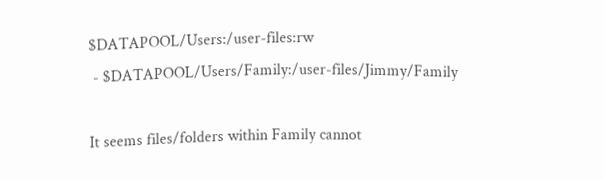$DATAPOOL/Users:/user-files:rw
 - $DATAPOOL/Users/Family:/user-files/Jimmy/Family

It seems files/folders within Family cannot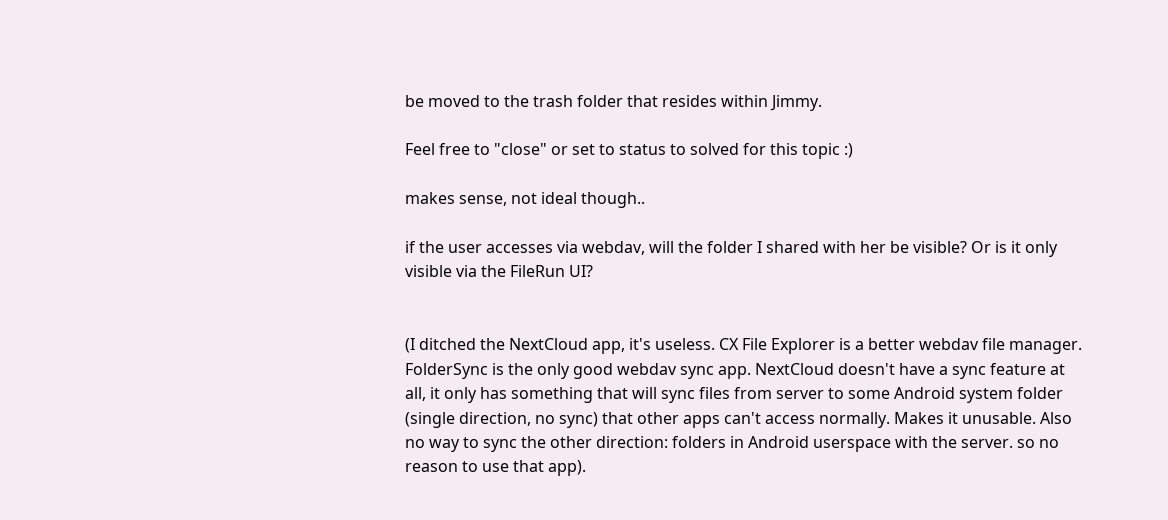be moved to the trash folder that resides within Jimmy.

Feel free to "close" or set to status to solved for this topic :)

makes sense, not ideal though..

if the user accesses via webdav, will the folder I shared with her be visible? Or is it only visible via the FileRun UI?


(I ditched the NextCloud app, it's useless. CX File Explorer is a better webdav file manager. FolderSync is the only good webdav sync app. NextCloud doesn't have a sync feature at all, it only has something that will sync files from server to some Android system folder (single direction, no sync) that other apps can't access normally. Makes it unusable. Also no way to sync the other direction: folders in Android userspace with the server. so no reason to use that app).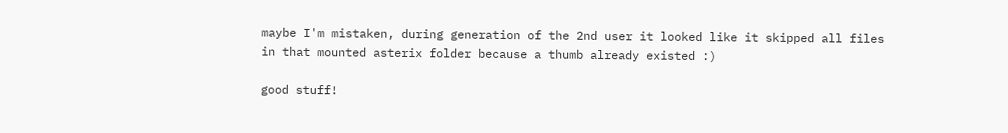maybe I'm mistaken, during generation of the 2nd user it looked like it skipped all files in that mounted asterix folder because a thumb already existed :)

good stuff!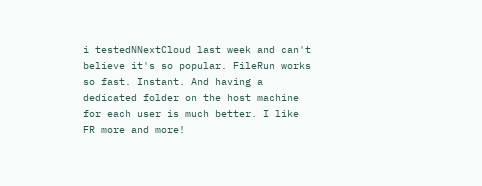i testedNNextCloud last week and can't believe it's so popular. FileRun works so fast. Instant. And having a dedicated folder on the host machine for each user is much better. I like FR more and more!